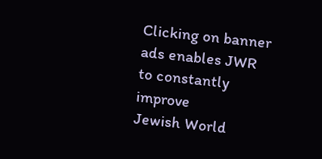Clicking on banner ads enables JWR to constantly improve
Jewish World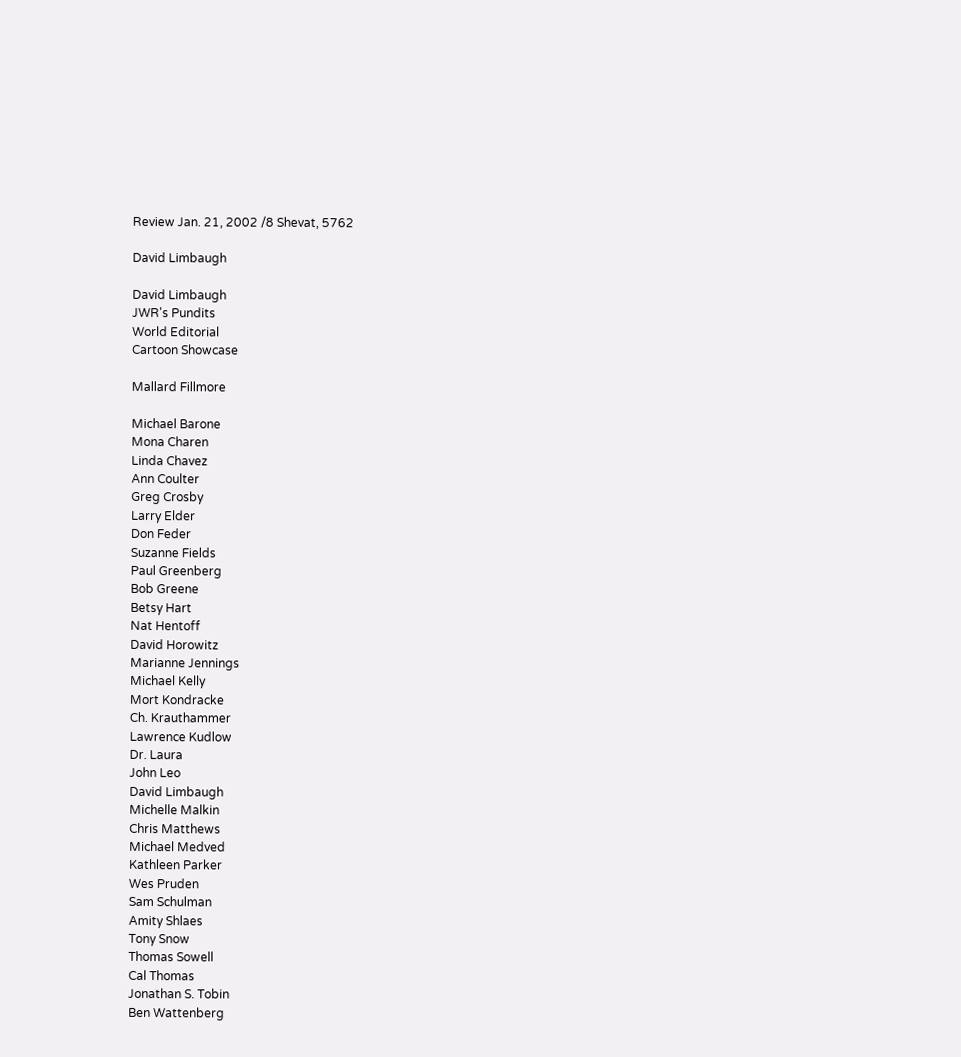Review Jan. 21, 2002 /8 Shevat, 5762

David Limbaugh

David Limbaugh
JWR's Pundits
World Editorial
Cartoon Showcase

Mallard Fillmore

Michael Barone
Mona Charen
Linda Chavez
Ann Coulter
Greg Crosby
Larry Elder
Don Feder
Suzanne Fields
Paul Greenberg
Bob Greene
Betsy Hart
Nat Hentoff
David Horowitz
Marianne Jennings
Michael Kelly
Mort Kondracke
Ch. Krauthammer
Lawrence Kudlow
Dr. Laura
John Leo
David Limbaugh
Michelle Malkin
Chris Matthews
Michael Medved
Kathleen Parker
Wes Pruden
Sam Schulman
Amity Shlaes
Tony Snow
Thomas Sowell
Cal Thomas
Jonathan S. Tobin
Ben Wattenberg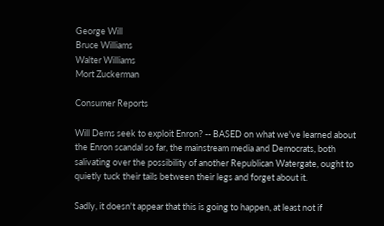George Will
Bruce Williams
Walter Williams
Mort Zuckerman

Consumer Reports

Will Dems seek to exploit Enron? -- BASED on what we've learned about the Enron scandal so far, the mainstream media and Democrats, both salivating over the possibility of another Republican Watergate, ought to quietly tuck their tails between their legs and forget about it.

Sadly, it doesn't appear that this is going to happen, at least not if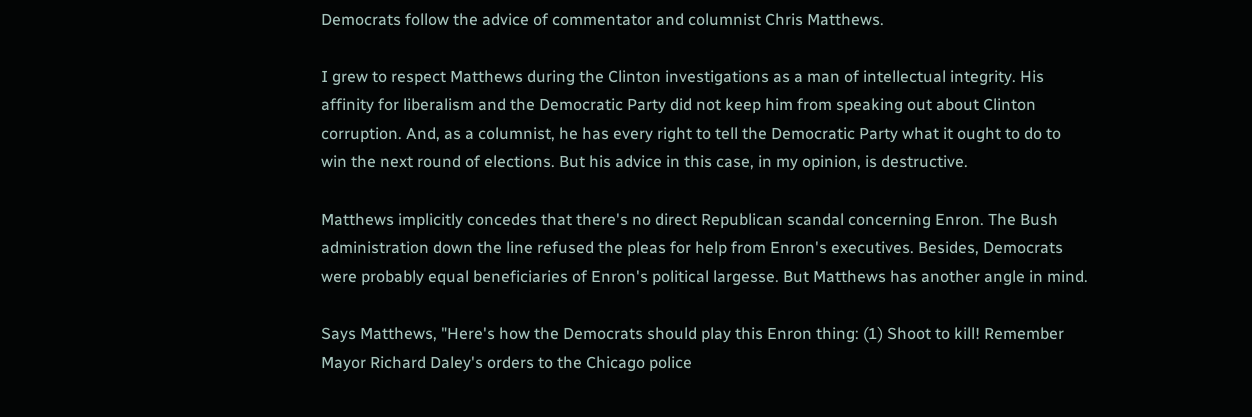Democrats follow the advice of commentator and columnist Chris Matthews.

I grew to respect Matthews during the Clinton investigations as a man of intellectual integrity. His affinity for liberalism and the Democratic Party did not keep him from speaking out about Clinton corruption. And, as a columnist, he has every right to tell the Democratic Party what it ought to do to win the next round of elections. But his advice in this case, in my opinion, is destructive.

Matthews implicitly concedes that there's no direct Republican scandal concerning Enron. The Bush administration down the line refused the pleas for help from Enron's executives. Besides, Democrats were probably equal beneficiaries of Enron's political largesse. But Matthews has another angle in mind.

Says Matthews, "Here's how the Democrats should play this Enron thing: (1) Shoot to kill! Remember Mayor Richard Daley's orders to the Chicago police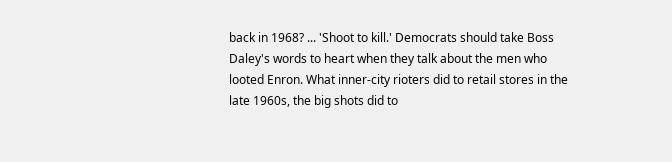back in 1968? ... 'Shoot to kill.' Democrats should take Boss Daley's words to heart when they talk about the men who looted Enron. What inner-city rioters did to retail stores in the late 1960s, the big shots did to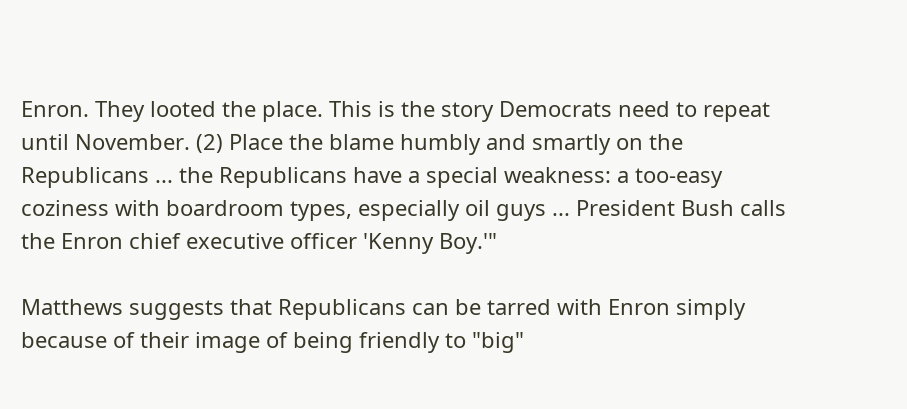Enron. They looted the place. This is the story Democrats need to repeat until November. (2) Place the blame humbly and smartly on the Republicans ... the Republicans have a special weakness: a too-easy coziness with boardroom types, especially oil guys ... President Bush calls the Enron chief executive officer 'Kenny Boy.'"

Matthews suggests that Republicans can be tarred with Enron simply because of their image of being friendly to "big"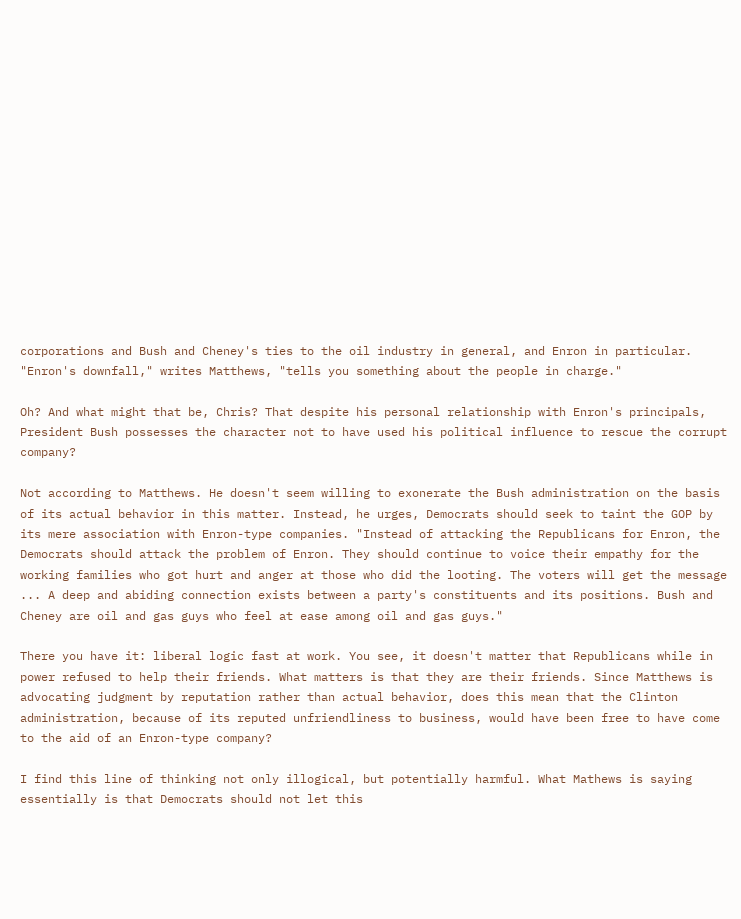corporations and Bush and Cheney's ties to the oil industry in general, and Enron in particular. "Enron's downfall," writes Matthews, "tells you something about the people in charge."

Oh? And what might that be, Chris? That despite his personal relationship with Enron's principals, President Bush possesses the character not to have used his political influence to rescue the corrupt company?

Not according to Matthews. He doesn't seem willing to exonerate the Bush administration on the basis of its actual behavior in this matter. Instead, he urges, Democrats should seek to taint the GOP by its mere association with Enron-type companies. "Instead of attacking the Republicans for Enron, the Democrats should attack the problem of Enron. They should continue to voice their empathy for the working families who got hurt and anger at those who did the looting. The voters will get the message ... A deep and abiding connection exists between a party's constituents and its positions. Bush and Cheney are oil and gas guys who feel at ease among oil and gas guys."

There you have it: liberal logic fast at work. You see, it doesn't matter that Republicans while in power refused to help their friends. What matters is that they are their friends. Since Matthews is advocating judgment by reputation rather than actual behavior, does this mean that the Clinton administration, because of its reputed unfriendliness to business, would have been free to have come to the aid of an Enron-type company?

I find this line of thinking not only illogical, but potentially harmful. What Mathews is saying essentially is that Democrats should not let this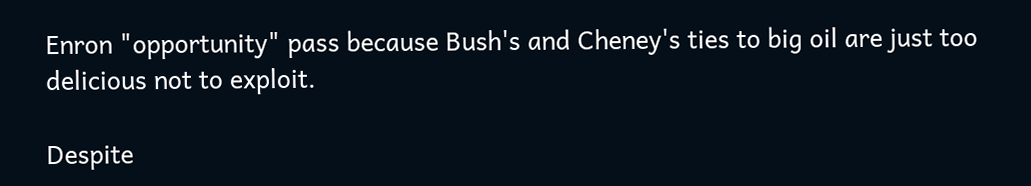Enron "opportunity" pass because Bush's and Cheney's ties to big oil are just too delicious not to exploit.

Despite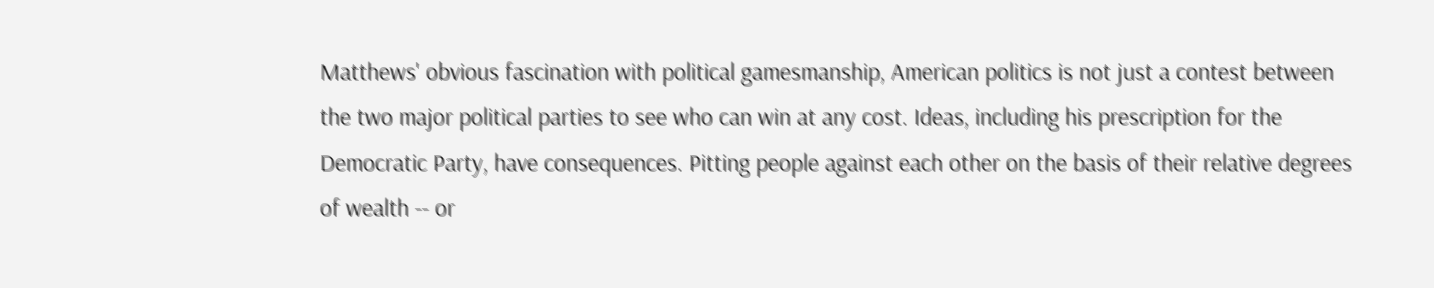Matthews' obvious fascination with political gamesmanship, American politics is not just a contest between the two major political parties to see who can win at any cost. Ideas, including his prescription for the Democratic Party, have consequences. Pitting people against each other on the basis of their relative degrees of wealth -- or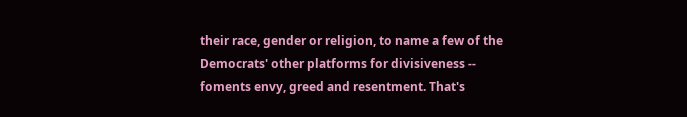their race, gender or religion, to name a few of the Democrats' other platforms for divisiveness -- foments envy, greed and resentment. That's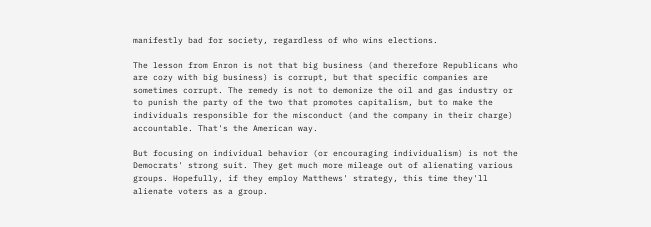manifestly bad for society, regardless of who wins elections.

The lesson from Enron is not that big business (and therefore Republicans who are cozy with big business) is corrupt, but that specific companies are sometimes corrupt. The remedy is not to demonize the oil and gas industry or to punish the party of the two that promotes capitalism, but to make the individuals responsible for the misconduct (and the company in their charge) accountable. That's the American way.

But focusing on individual behavior (or encouraging individualism) is not the Democrats' strong suit. They get much more mileage out of alienating various groups. Hopefully, if they employ Matthews' strategy, this time they'll alienate voters as a group.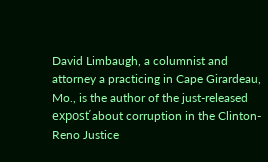David Limbaugh, a columnist and attorney a practicing in Cape Girardeau, Mo., is the author of the just-released exposť about corruption in the Clinton-Reno Justice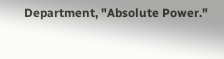Department, "Absolute Power."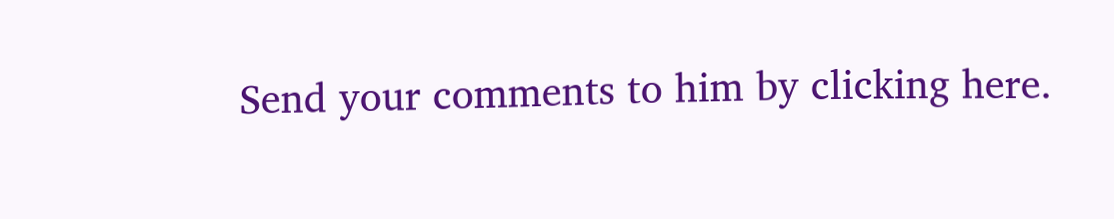Send your comments to him by clicking here.